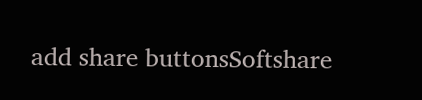add share buttonsSoftshare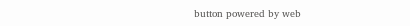button powered by web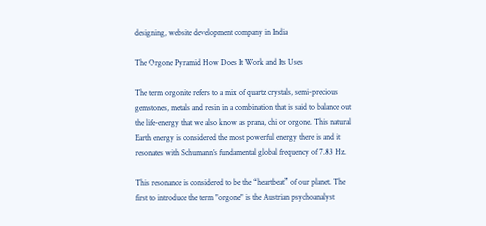designing, website development company in India

The Orgone Pyramid How Does It Work and Its Uses

The term orgonite refers to a mix of quartz crystals, semi-precious gemstones, metals and resin in a combination that is said to balance out the life-energy that we also know as prana, chi or orgone. This natural Earth energy is considered the most powerful energy there is and it resonates with Schumann’s fundamental global frequency of 7.83 Hz.

This resonance is considered to be the “heartbeat” of our planet. The first to introduce the term "orgone" is the Austrian psychoanalyst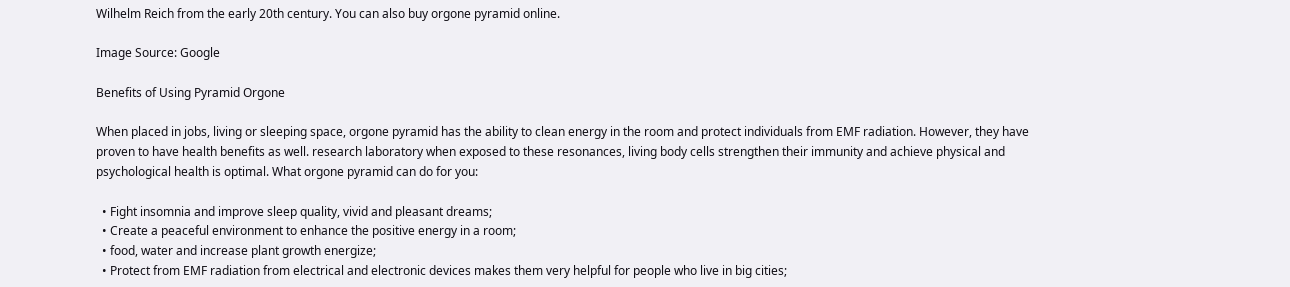Wilhelm Reich from the early 20th century. You can also buy orgone pyramid online.

Image Source: Google

Benefits of Using Pyramid Orgone

When placed in jobs, living or sleeping space, orgone pyramid has the ability to clean energy in the room and protect individuals from EMF radiation. However, they have proven to have health benefits as well. research laboratory when exposed to these resonances, living body cells strengthen their immunity and achieve physical and psychological health is optimal. What orgone pyramid can do for you:

  • Fight insomnia and improve sleep quality, vivid and pleasant dreams;
  • Create a peaceful environment to enhance the positive energy in a room;
  • food, water and increase plant growth energize;
  • Protect from EMF radiation from electrical and electronic devices makes them very helpful for people who live in big cities;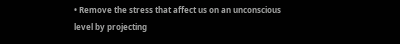• Remove the stress that affect us on an unconscious level by projecting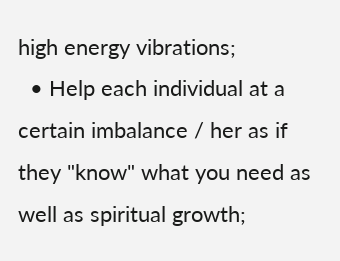high energy vibrations;
  • Help each individual at a certain imbalance / her as if they "know" what you need as well as spiritual growth;